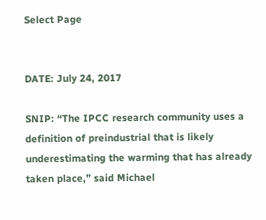Select Page


DATE: July 24, 2017

SNIP: “The IPCC research community uses a definition of preindustrial that is likely underestimating the warming that has already taken place,” said Michael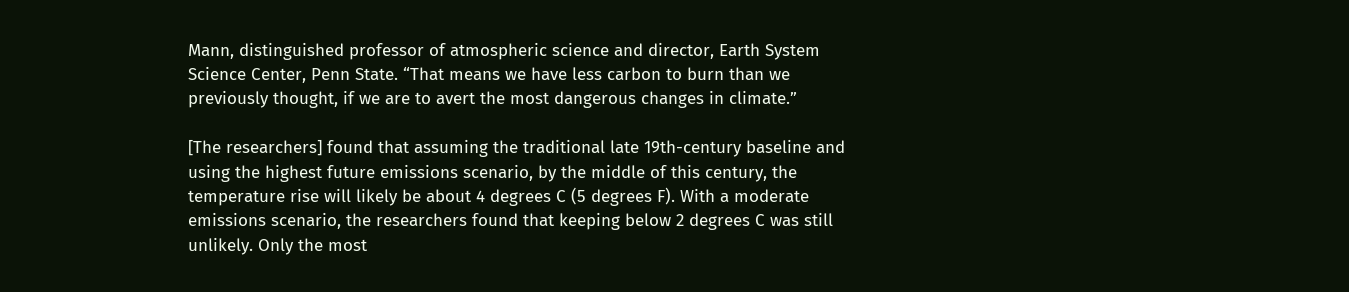Mann, distinguished professor of atmospheric science and director, Earth System Science Center, Penn State. “That means we have less carbon to burn than we previously thought, if we are to avert the most dangerous changes in climate.”

[The researchers] found that assuming the traditional late 19th-century baseline and using the highest future emissions scenario, by the middle of this century, the temperature rise will likely be about 4 degrees C (5 degrees F). With a moderate emissions scenario, the researchers found that keeping below 2 degrees C was still unlikely. Only the most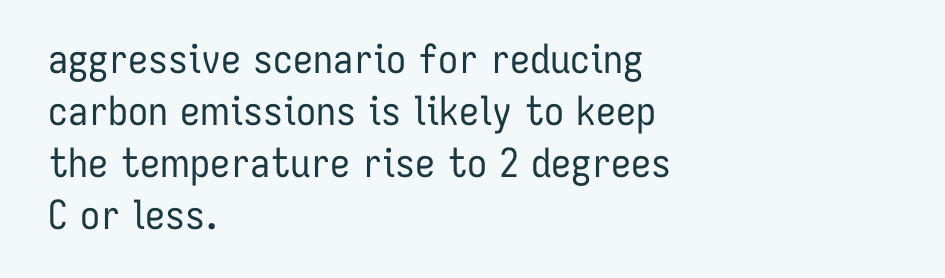aggressive scenario for reducing carbon emissions is likely to keep the temperature rise to 2 degrees C or less.